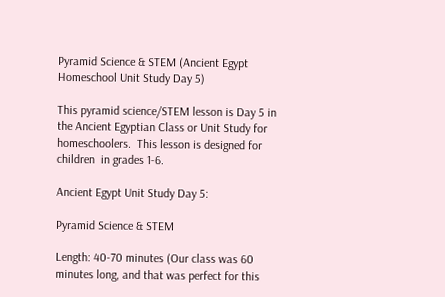Pyramid Science & STEM (Ancient Egypt Homeschool Unit Study Day 5)

This pyramid science/STEM lesson is Day 5 in the Ancient Egyptian Class or Unit Study for homeschoolers.  This lesson is designed for children  in grades 1-6.

Ancient Egypt Unit Study Day 5:

Pyramid Science & STEM

Length: 40-70 minutes (Our class was 60 minutes long, and that was perfect for this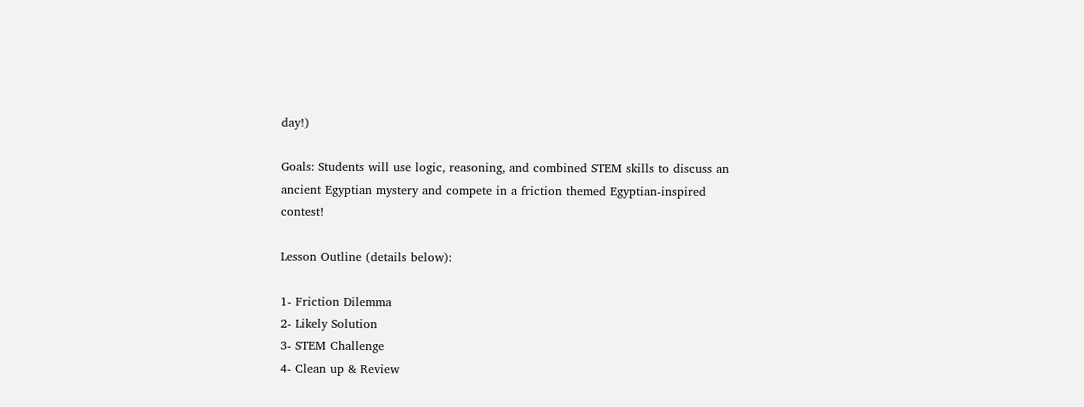day!)

Goals: Students will use logic, reasoning, and combined STEM skills to discuss an ancient Egyptian mystery and compete in a friction themed Egyptian-inspired contest!

Lesson Outline (details below):

1- Friction Dilemma
2- Likely Solution
3- STEM Challenge
4- Clean up & Review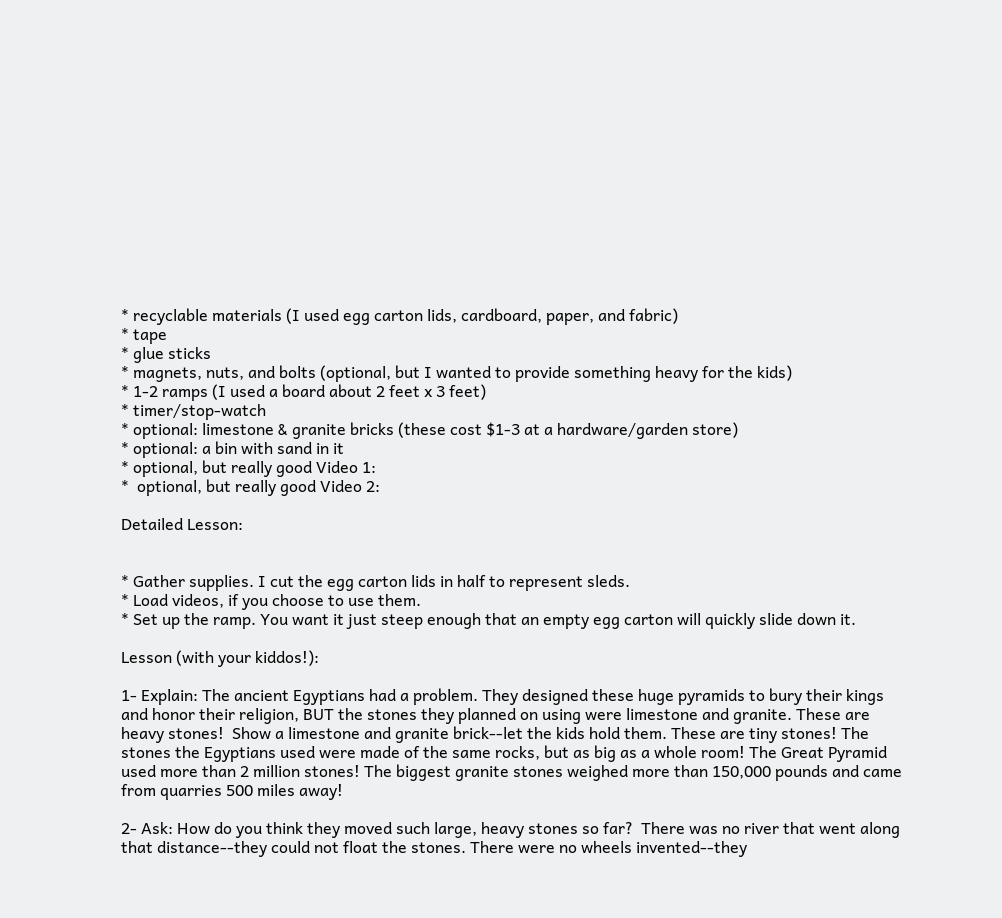* recyclable materials (I used egg carton lids, cardboard, paper, and fabric)
* tape
* glue sticks
* magnets, nuts, and bolts (optional, but I wanted to provide something heavy for the kids)
* 1-2 ramps (I used a board about 2 feet x 3 feet)
* timer/stop-watch
* optional: limestone & granite bricks (these cost $1-3 at a hardware/garden store)
* optional: a bin with sand in it
* optional, but really good Video 1:
*  optional, but really good Video 2:

Detailed Lesson:


* Gather supplies. I cut the egg carton lids in half to represent sleds.
* Load videos, if you choose to use them.
* Set up the ramp. You want it just steep enough that an empty egg carton will quickly slide down it.

Lesson (with your kiddos!):

1- Explain: The ancient Egyptians had a problem. They designed these huge pyramids to bury their kings and honor their religion, BUT the stones they planned on using were limestone and granite. These are heavy stones!  Show a limestone and granite brick--let the kids hold them. These are tiny stones! The stones the Egyptians used were made of the same rocks, but as big as a whole room! The Great Pyramid used more than 2 million stones! The biggest granite stones weighed more than 150,000 pounds and came from quarries 500 miles away!

2- Ask: How do you think they moved such large, heavy stones so far?  There was no river that went along that distance--they could not float the stones. There were no wheels invented--they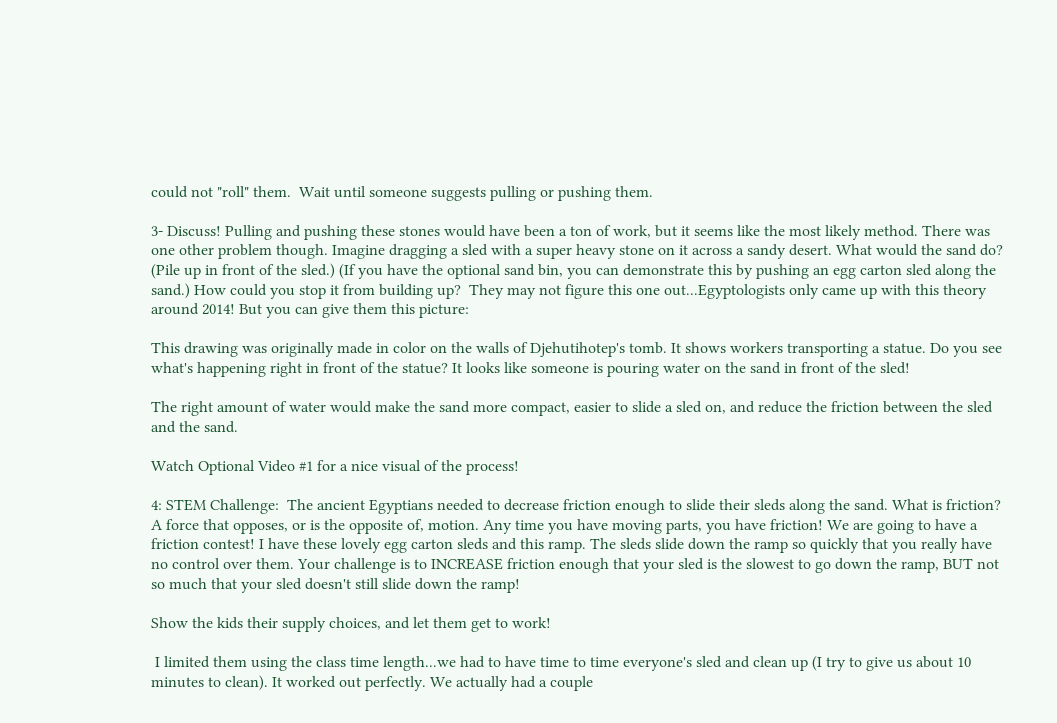could not "roll" them.  Wait until someone suggests pulling or pushing them.

3- Discuss! Pulling and pushing these stones would have been a ton of work, but it seems like the most likely method. There was one other problem though. Imagine dragging a sled with a super heavy stone on it across a sandy desert. What would the sand do?  (Pile up in front of the sled.) (If you have the optional sand bin, you can demonstrate this by pushing an egg carton sled along the sand.) How could you stop it from building up?  They may not figure this one out...Egyptologists only came up with this theory around 2014! But you can give them this picture:

This drawing was originally made in color on the walls of Djehutihotep's tomb. It shows workers transporting a statue. Do you see what's happening right in front of the statue? It looks like someone is pouring water on the sand in front of the sled!

The right amount of water would make the sand more compact, easier to slide a sled on, and reduce the friction between the sled and the sand.

Watch Optional Video #1 for a nice visual of the process!

4: STEM Challenge:  The ancient Egyptians needed to decrease friction enough to slide their sleds along the sand. What is friction? A force that opposes, or is the opposite of, motion. Any time you have moving parts, you have friction! We are going to have a friction contest! I have these lovely egg carton sleds and this ramp. The sleds slide down the ramp so quickly that you really have no control over them. Your challenge is to INCREASE friction enough that your sled is the slowest to go down the ramp, BUT not so much that your sled doesn't still slide down the ramp!

Show the kids their supply choices, and let them get to work!

 I limited them using the class time length...we had to have time to time everyone's sled and clean up (I try to give us about 10 minutes to clean). It worked out perfectly. We actually had a couple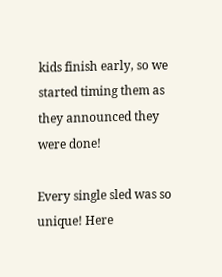kids finish early, so we started timing them as they announced they were done!

Every single sled was so unique! Here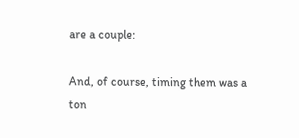are a couple:

And, of course, timing them was a ton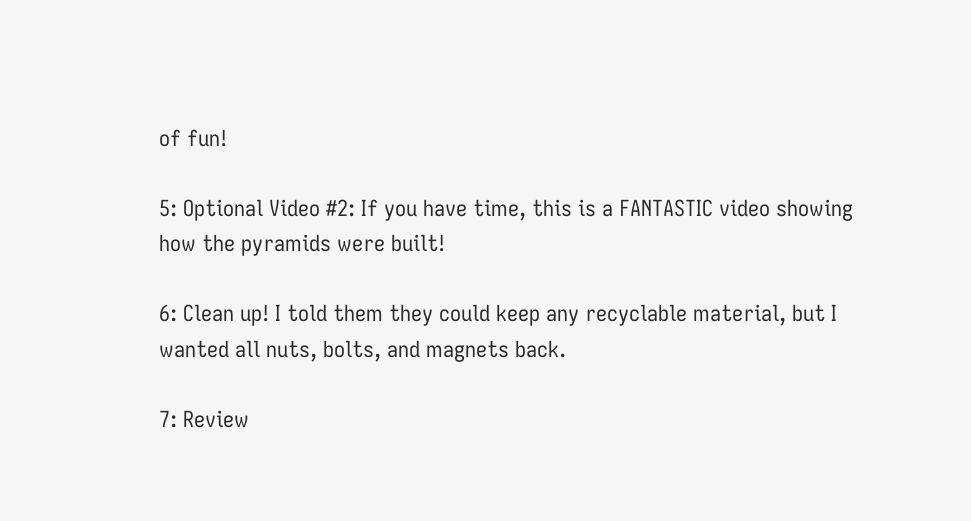of fun!

5: Optional Video #2: If you have time, this is a FANTASTIC video showing how the pyramids were built!

6: Clean up! I told them they could keep any recyclable material, but I wanted all nuts, bolts, and magnets back.

7: Review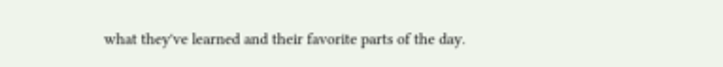what they've learned and their favorite parts of the day.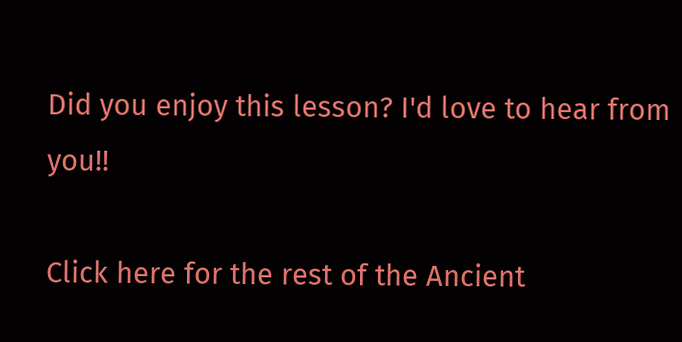Did you enjoy this lesson? I'd love to hear from you!!

Click here for the rest of the Ancient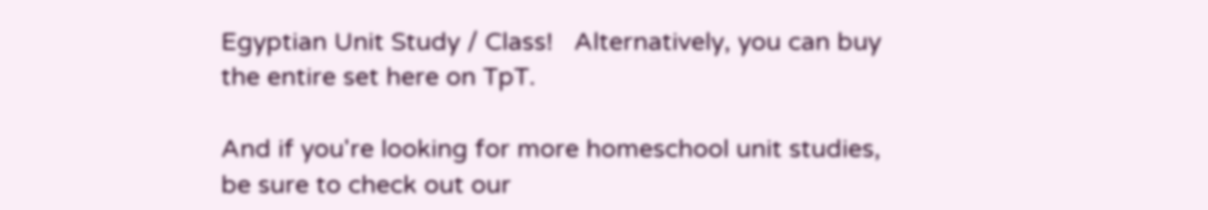Egyptian Unit Study / Class!   Alternatively, you can buy the entire set here on TpT.

And if you're looking for more homeschool unit studies, be sure to check out our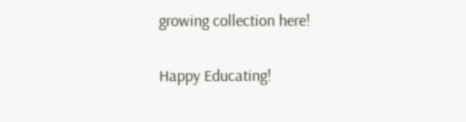growing collection here!

Happy Educating!